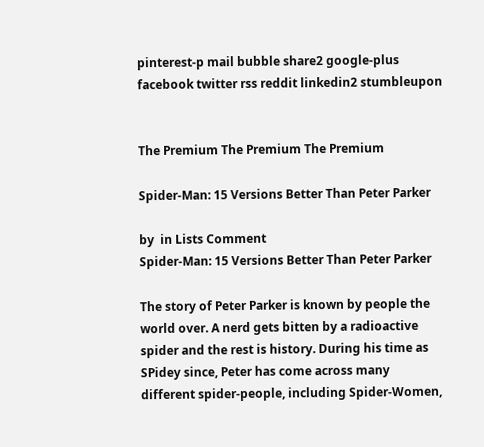pinterest-p mail bubble share2 google-plus facebook twitter rss reddit linkedin2 stumbleupon


The Premium The Premium The Premium

Spider-Man: 15 Versions Better Than Peter Parker

by  in Lists Comment
Spider-Man: 15 Versions Better Than Peter Parker

The story of Peter Parker is known by people the world over. A nerd gets bitten by a radioactive spider and the rest is history. During his time as SPidey since, Peter has come across many different spider-people, including Spider-Women,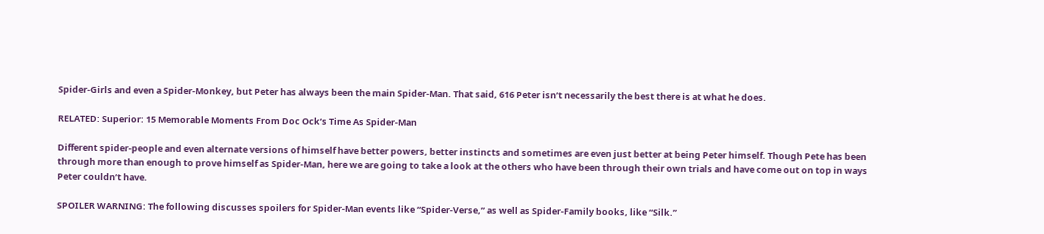Spider-Girls and even a Spider-Monkey, but Peter has always been the main Spider-Man. That said, 616 Peter isn’t necessarily the best there is at what he does.

RELATED: Superior: 15 Memorable Moments From Doc Ock’s Time As Spider-Man

Different spider-people and even alternate versions of himself have better powers, better instincts and sometimes are even just better at being Peter himself. Though Pete has been through more than enough to prove himself as Spider-Man, here we are going to take a look at the others who have been through their own trials and have come out on top in ways Peter couldn’t have.

SPOILER WARNING: The following discusses spoilers for Spider-Man events like “Spider-Verse,” as well as Spider-Family books, like “Silk.”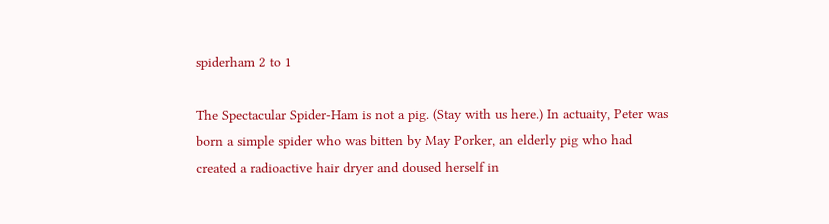spiderham 2 to 1

The Spectacular Spider-Ham is not a pig. (Stay with us here.) In actuaity, Peter was born a simple spider who was bitten by May Porker, an elderly pig who had created a radioactive hair dryer and doused herself in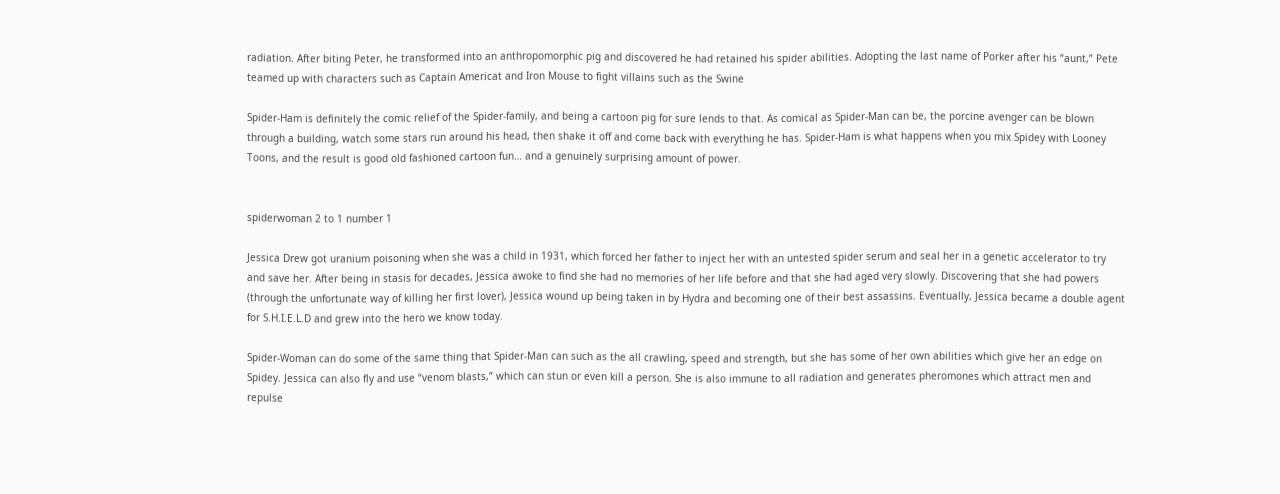radiation. After biting Peter, he transformed into an anthropomorphic pig and discovered he had retained his spider abilities. Adopting the last name of Porker after his “aunt,” Pete teamed up with characters such as Captain Americat and Iron Mouse to fight villains such as the Swine

Spider-Ham is definitely the comic relief of the Spider-family, and being a cartoon pig for sure lends to that. As comical as Spider-Man can be, the porcine avenger can be blown through a building, watch some stars run around his head, then shake it off and come back with everything he has. Spider-Ham is what happens when you mix Spidey with Looney Toons, and the result is good old fashioned cartoon fun… and a genuinely surprising amount of power.


spiderwoman 2 to 1 number 1

Jessica Drew got uranium poisoning when she was a child in 1931, which forced her father to inject her with an untested spider serum and seal her in a genetic accelerator to try and save her. After being in stasis for decades, Jessica awoke to find she had no memories of her life before and that she had aged very slowly. Discovering that she had powers (through the unfortunate way of killing her first lover), Jessica wound up being taken in by Hydra and becoming one of their best assassins. Eventually, Jessica became a double agent for S.H.I.E.L.D and grew into the hero we know today.

Spider-Woman can do some of the same thing that Spider-Man can such as the all crawling, speed and strength, but she has some of her own abilities which give her an edge on Spidey. Jessica can also fly and use “venom blasts,” which can stun or even kill a person. She is also immune to all radiation and generates pheromones which attract men and repulse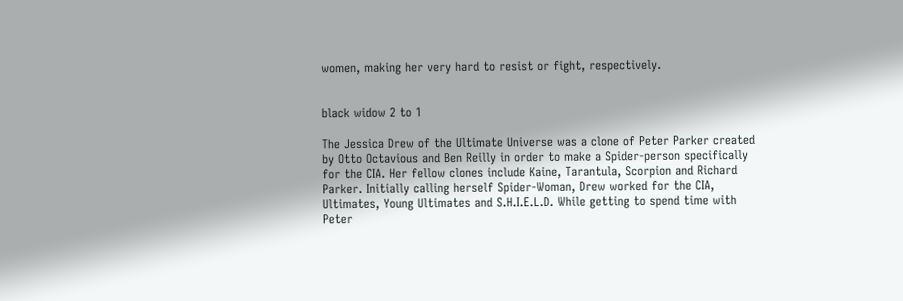women, making her very hard to resist or fight, respectively.


black widow 2 to 1

The Jessica Drew of the Ultimate Universe was a clone of Peter Parker created by Otto Octavious and Ben Reilly in order to make a Spider-person specifically for the CIA. Her fellow clones include Kaine, Tarantula, Scorpion and Richard Parker. Initially calling herself Spider-Woman, Drew worked for the CIA, Ultimates, Young Ultimates and S.H.I.E.L.D. While getting to spend time with Peter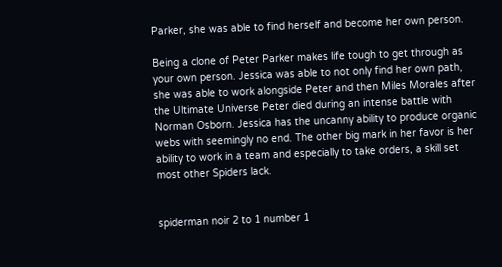Parker, she was able to find herself and become her own person.

Being a clone of Peter Parker makes life tough to get through as your own person. Jessica was able to not only find her own path, she was able to work alongside Peter and then Miles Morales after the Ultimate Universe Peter died during an intense battle with Norman Osborn. Jessica has the uncanny ability to produce organic webs with seemingly no end. The other big mark in her favor is her ability to work in a team and especially to take orders, a skill set most other Spiders lack.


spiderman noir 2 to 1 number 1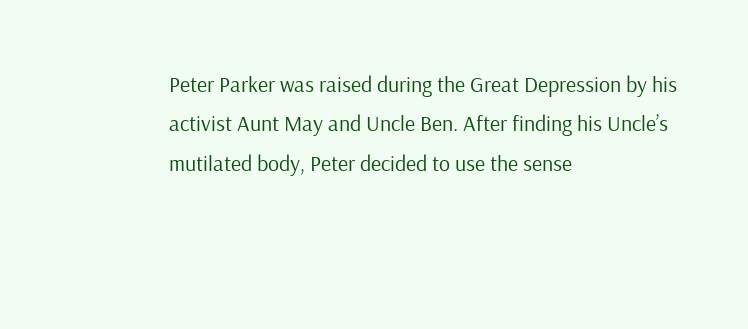Peter Parker was raised during the Great Depression by his activist Aunt May and Uncle Ben. After finding his Uncle’s mutilated body, Peter decided to use the sense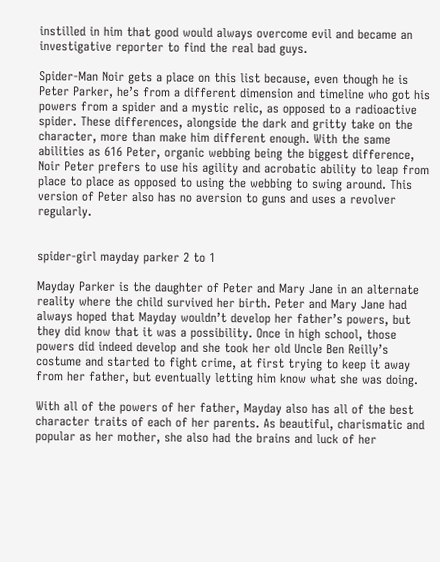instilled in him that good would always overcome evil and became an investigative reporter to find the real bad guys.

Spider-Man Noir gets a place on this list because, even though he is Peter Parker, he’s from a different dimension and timeline who got his powers from a spider and a mystic relic, as opposed to a radioactive spider. These differences, alongside the dark and gritty take on the character, more than make him different enough. With the same abilities as 616 Peter, organic webbing being the biggest difference, Noir Peter prefers to use his agility and acrobatic ability to leap from place to place as opposed to using the webbing to swing around. This version of Peter also has no aversion to guns and uses a revolver regularly.


spider-girl mayday parker 2 to 1

Mayday Parker is the daughter of Peter and Mary Jane in an alternate reality where the child survived her birth. Peter and Mary Jane had always hoped that Mayday wouldn’t develop her father’s powers, but they did know that it was a possibility. Once in high school, those powers did indeed develop and she took her old Uncle Ben Reilly’s costume and started to fight crime, at first trying to keep it away from her father, but eventually letting him know what she was doing.

With all of the powers of her father, Mayday also has all of the best character traits of each of her parents. As beautiful, charismatic and popular as her mother, she also had the brains and luck of her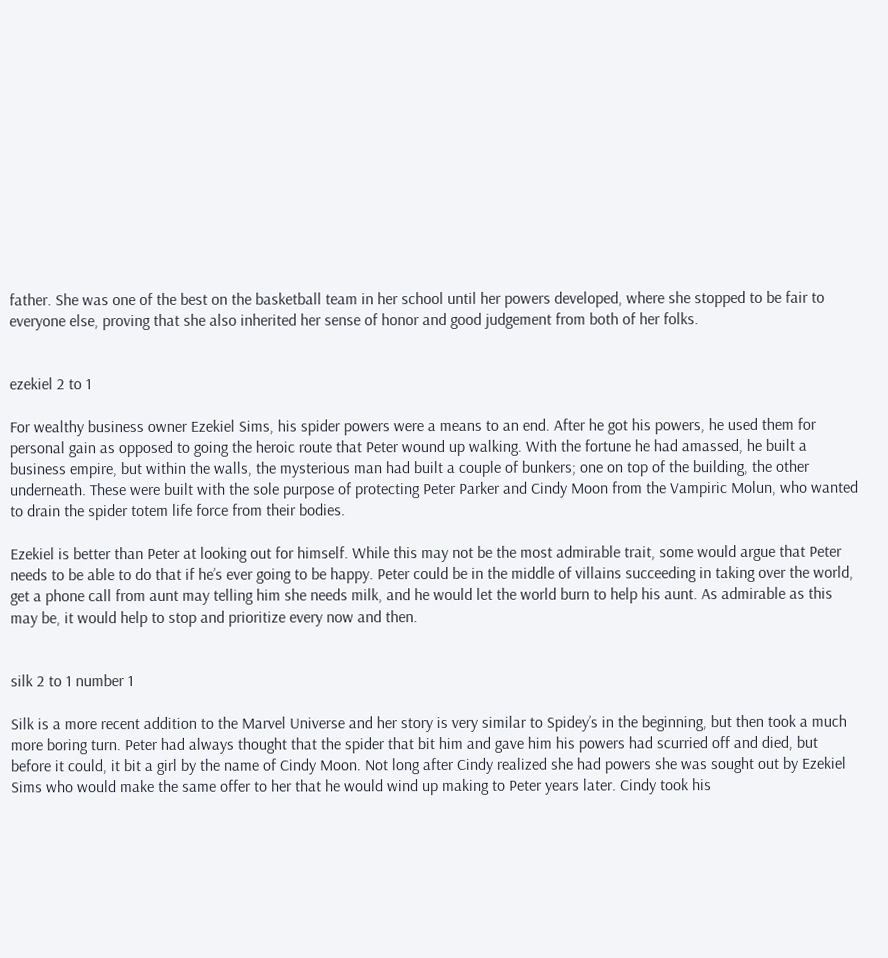father. She was one of the best on the basketball team in her school until her powers developed, where she stopped to be fair to everyone else, proving that she also inherited her sense of honor and good judgement from both of her folks.


ezekiel 2 to 1

For wealthy business owner Ezekiel Sims, his spider powers were a means to an end. After he got his powers, he used them for personal gain as opposed to going the heroic route that Peter wound up walking. With the fortune he had amassed, he built a business empire, but within the walls, the mysterious man had built a couple of bunkers; one on top of the building, the other underneath. These were built with the sole purpose of protecting Peter Parker and Cindy Moon from the Vampiric Molun, who wanted to drain the spider totem life force from their bodies.

Ezekiel is better than Peter at looking out for himself. While this may not be the most admirable trait, some would argue that Peter needs to be able to do that if he’s ever going to be happy. Peter could be in the middle of villains succeeding in taking over the world, get a phone call from aunt may telling him she needs milk, and he would let the world burn to help his aunt. As admirable as this may be, it would help to stop and prioritize every now and then.


silk 2 to 1 number 1

Silk is a more recent addition to the Marvel Universe and her story is very similar to Spidey’s in the beginning, but then took a much more boring turn. Peter had always thought that the spider that bit him and gave him his powers had scurried off and died, but before it could, it bit a girl by the name of Cindy Moon. Not long after Cindy realized she had powers she was sought out by Ezekiel Sims who would make the same offer to her that he would wind up making to Peter years later. Cindy took his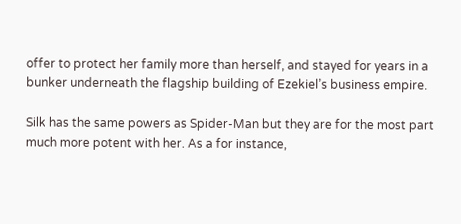offer to protect her family more than herself, and stayed for years in a bunker underneath the flagship building of Ezekiel’s business empire.

Silk has the same powers as Spider-Man but they are for the most part much more potent with her. As a for instance,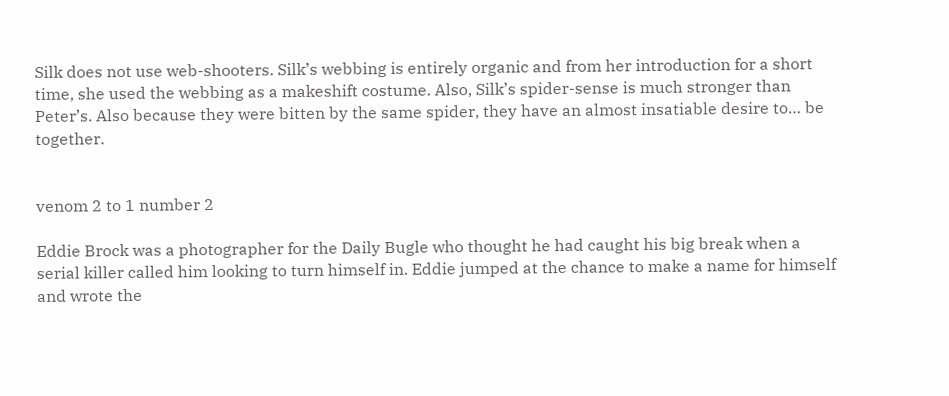Silk does not use web-shooters. Silk’s webbing is entirely organic and from her introduction for a short time, she used the webbing as a makeshift costume. Also, Silk’s spider-sense is much stronger than Peter’s. Also because they were bitten by the same spider, they have an almost insatiable desire to… be together.


venom 2 to 1 number 2

Eddie Brock was a photographer for the Daily Bugle who thought he had caught his big break when a serial killer called him looking to turn himself in. Eddie jumped at the chance to make a name for himself and wrote the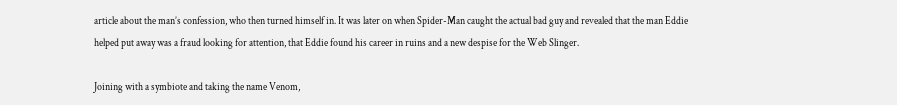article about the man’s confession, who then turned himself in. It was later on when Spider-Man caught the actual bad guy and revealed that the man Eddie helped put away was a fraud looking for attention, that Eddie found his career in ruins and a new despise for the Web Slinger.

Joining with a symbiote and taking the name Venom,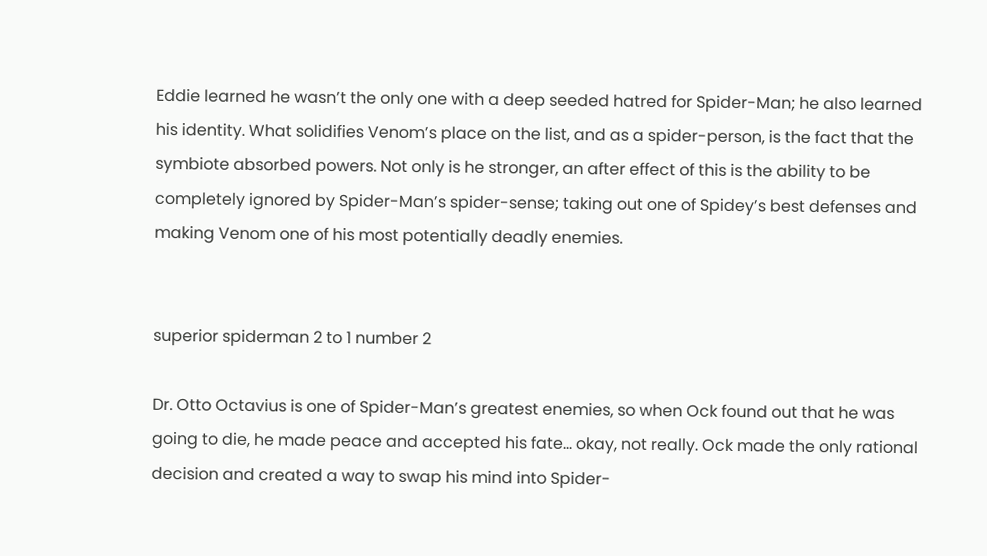Eddie learned he wasn’t the only one with a deep seeded hatred for Spider-Man; he also learned his identity. What solidifies Venom’s place on the list, and as a spider-person, is the fact that the symbiote absorbed powers. Not only is he stronger, an after effect of this is the ability to be completely ignored by Spider-Man’s spider-sense; taking out one of Spidey’s best defenses and making Venom one of his most potentially deadly enemies.


superior spiderman 2 to 1 number 2

Dr. Otto Octavius is one of Spider-Man’s greatest enemies, so when Ock found out that he was going to die, he made peace and accepted his fate… okay, not really. Ock made the only rational decision and created a way to swap his mind into Spider-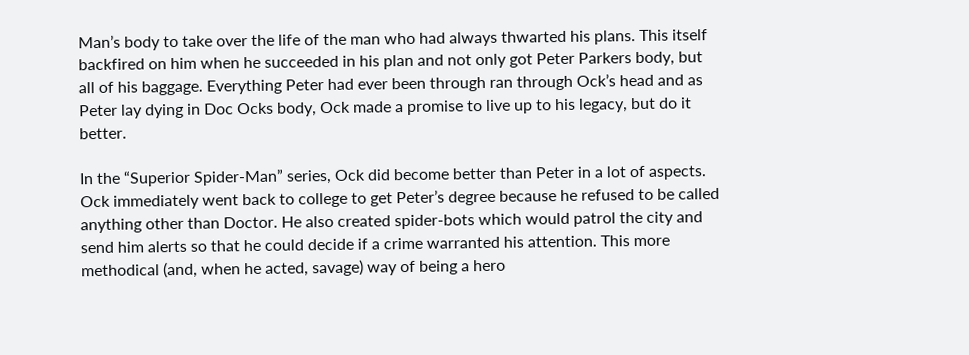Man’s body to take over the life of the man who had always thwarted his plans. This itself backfired on him when he succeeded in his plan and not only got Peter Parkers body, but all of his baggage. Everything Peter had ever been through ran through Ock’s head and as Peter lay dying in Doc Ocks body, Ock made a promise to live up to his legacy, but do it better.

In the “Superior Spider-Man” series, Ock did become better than Peter in a lot of aspects. Ock immediately went back to college to get Peter’s degree because he refused to be called anything other than Doctor. He also created spider-bots which would patrol the city and send him alerts so that he could decide if a crime warranted his attention. This more methodical (and, when he acted, savage) way of being a hero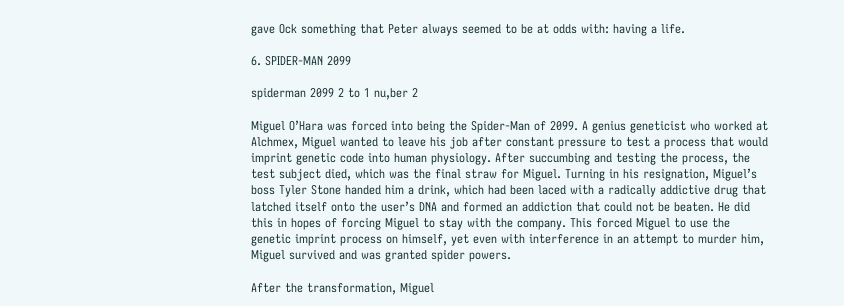gave Ock something that Peter always seemed to be at odds with: having a life.

6. SPIDER-MAN 2099

spiderman 2099 2 to 1 nu,ber 2

Miguel O’Hara was forced into being the Spider-Man of 2099. A genius geneticist who worked at Alchmex, Miguel wanted to leave his job after constant pressure to test a process that would imprint genetic code into human physiology. After succumbing and testing the process, the test subject died, which was the final straw for Miguel. Turning in his resignation, Miguel’s boss Tyler Stone handed him a drink, which had been laced with a radically addictive drug that latched itself onto the user’s DNA and formed an addiction that could not be beaten. He did this in hopes of forcing Miguel to stay with the company. This forced Miguel to use the genetic imprint process on himself, yet even with interference in an attempt to murder him, Miguel survived and was granted spider powers.

After the transformation, Miguel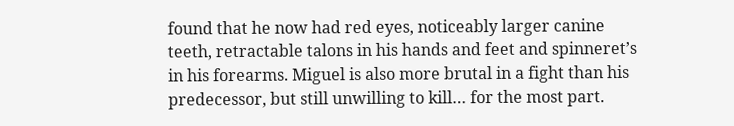found that he now had red eyes, noticeably larger canine teeth, retractable talons in his hands and feet and spinneret’s in his forearms. Miguel is also more brutal in a fight than his predecessor, but still unwilling to kill… for the most part.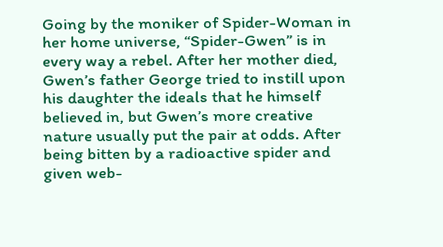Going by the moniker of Spider-Woman in her home universe, “Spider-Gwen” is in every way a rebel. After her mother died, Gwen’s father George tried to instill upon his daughter the ideals that he himself believed in, but Gwen’s more creative nature usually put the pair at odds. After being bitten by a radioactive spider and given web-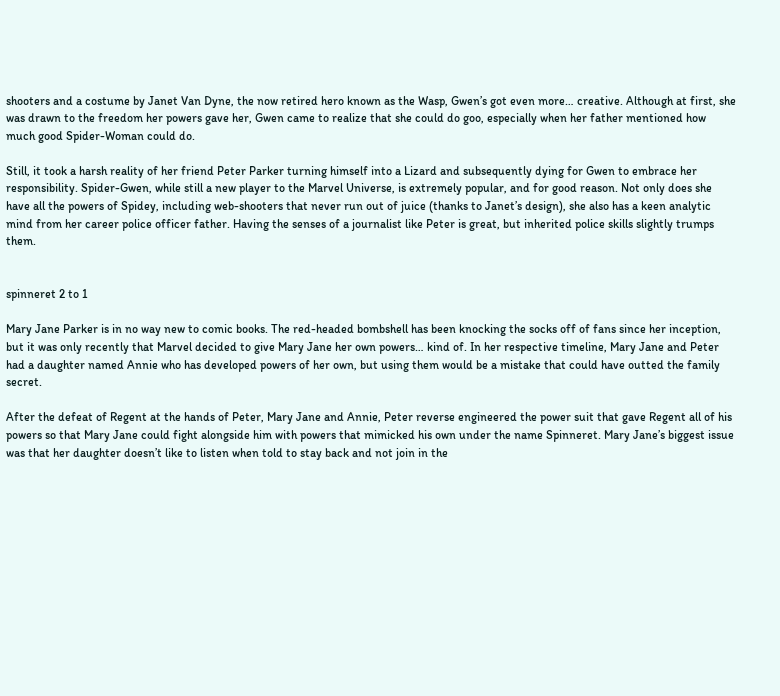shooters and a costume by Janet Van Dyne, the now retired hero known as the Wasp, Gwen’s got even more… creative. Although at first, she was drawn to the freedom her powers gave her, Gwen came to realize that she could do goo, especially when her father mentioned how much good Spider-Woman could do.

Still, it took a harsh reality of her friend Peter Parker turning himself into a Lizard and subsequently dying for Gwen to embrace her responsibility. Spider-Gwen, while still a new player to the Marvel Universe, is extremely popular, and for good reason. Not only does she have all the powers of Spidey, including web-shooters that never run out of juice (thanks to Janet’s design), she also has a keen analytic mind from her career police officer father. Having the senses of a journalist like Peter is great, but inherited police skills slightly trumps them.


spinneret 2 to 1

Mary Jane Parker is in no way new to comic books. The red-headed bombshell has been knocking the socks off of fans since her inception, but it was only recently that Marvel decided to give Mary Jane her own powers… kind of. In her respective timeline, Mary Jane and Peter had a daughter named Annie who has developed powers of her own, but using them would be a mistake that could have outted the family secret.

After the defeat of Regent at the hands of Peter, Mary Jane and Annie, Peter reverse engineered the power suit that gave Regent all of his powers so that Mary Jane could fight alongside him with powers that mimicked his own under the name Spinneret. Mary Jane’s biggest issue was that her daughter doesn’t like to listen when told to stay back and not join in the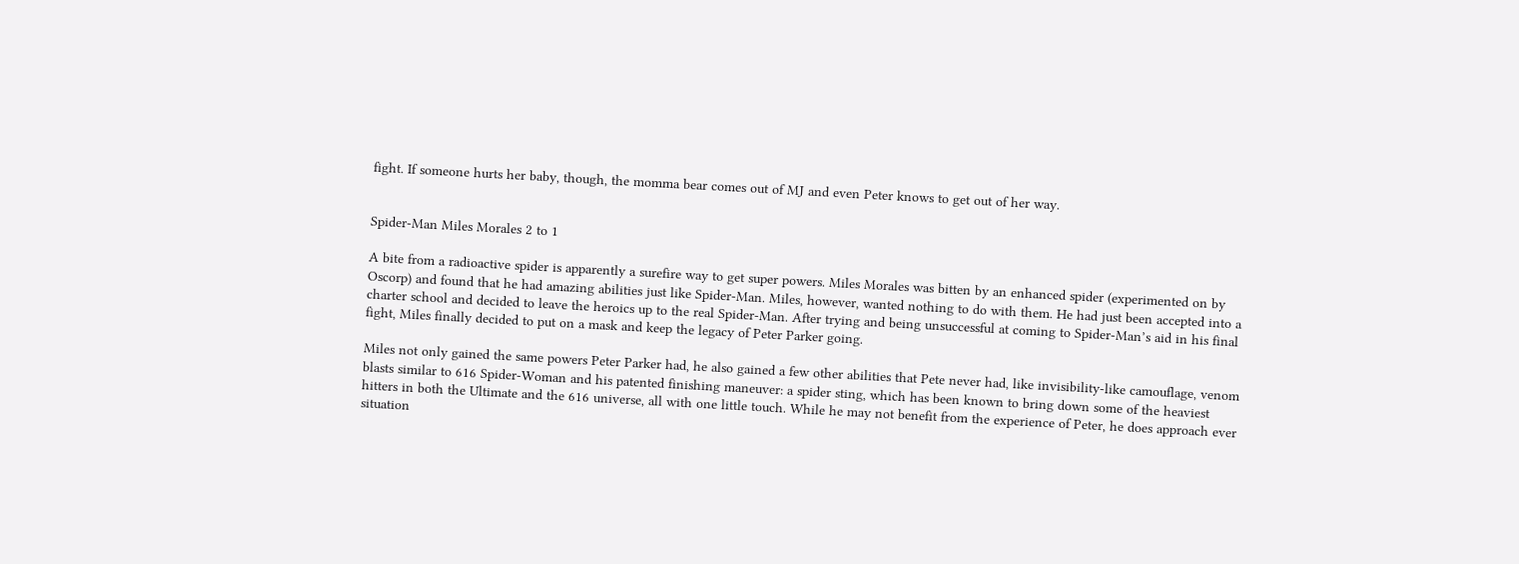fight. If someone hurts her baby, though, the momma bear comes out of MJ and even Peter knows to get out of her way.


Spider-Man Miles Morales 2 to 1

A bite from a radioactive spider is apparently a surefire way to get super powers. Miles Morales was bitten by an enhanced spider (experimented on by Oscorp) and found that he had amazing abilities just like Spider-Man. Miles, however, wanted nothing to do with them. He had just been accepted into a charter school and decided to leave the heroics up to the real Spider-Man. After trying and being unsuccessful at coming to Spider-Man’s aid in his final fight, Miles finally decided to put on a mask and keep the legacy of Peter Parker going.

Miles not only gained the same powers Peter Parker had, he also gained a few other abilities that Pete never had, like invisibility-like camouflage, venom blasts similar to 616 Spider-Woman and his patented finishing maneuver: a spider sting, which has been known to bring down some of the heaviest hitters in both the Ultimate and the 616 universe, all with one little touch. While he may not benefit from the experience of Peter, he does approach ever situation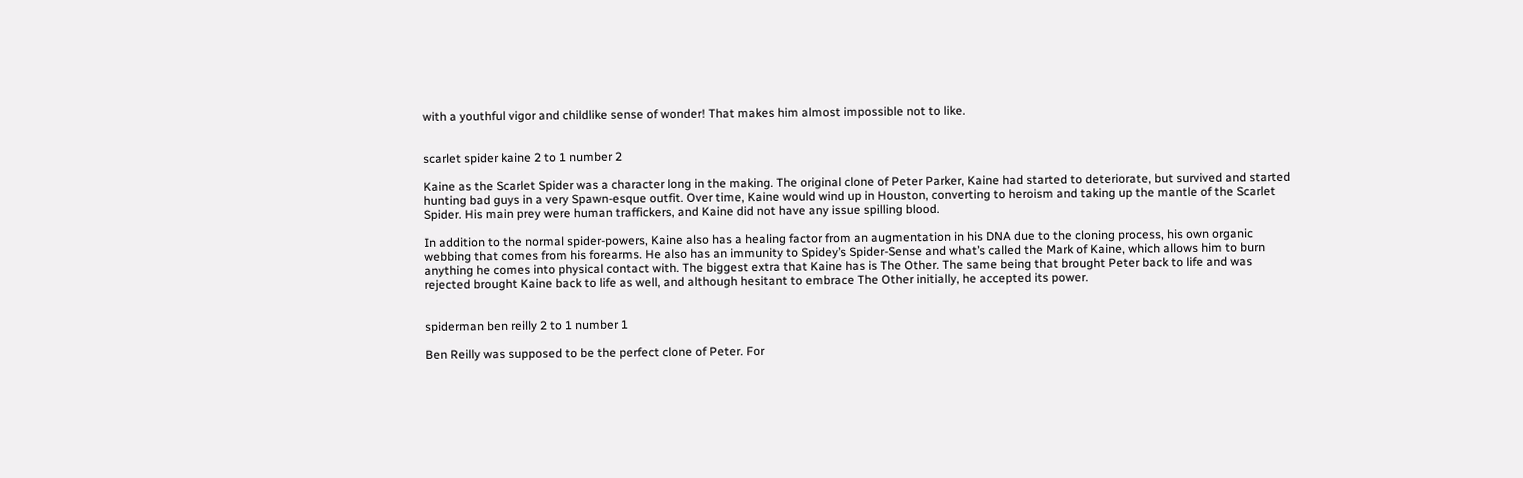with a youthful vigor and childlike sense of wonder! That makes him almost impossible not to like.


scarlet spider kaine 2 to 1 number 2

Kaine as the Scarlet Spider was a character long in the making. The original clone of Peter Parker, Kaine had started to deteriorate, but survived and started hunting bad guys in a very Spawn-esque outfit. Over time, Kaine would wind up in Houston, converting to heroism and taking up the mantle of the Scarlet Spider. His main prey were human traffickers, and Kaine did not have any issue spilling blood.

In addition to the normal spider-powers, Kaine also has a healing factor from an augmentation in his DNA due to the cloning process, his own organic webbing that comes from his forearms. He also has an immunity to Spidey’s Spider-Sense and what’s called the Mark of Kaine, which allows him to burn anything he comes into physical contact with. The biggest extra that Kaine has is The Other. The same being that brought Peter back to life and was rejected brought Kaine back to life as well, and although hesitant to embrace The Other initially, he accepted its power.


spiderman ben reilly 2 to 1 number 1

Ben Reilly was supposed to be the perfect clone of Peter. For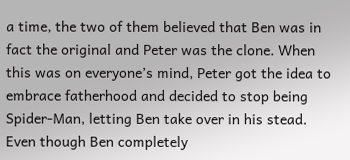a time, the two of them believed that Ben was in fact the original and Peter was the clone. When this was on everyone’s mind, Peter got the idea to embrace fatherhood and decided to stop being Spider-Man, letting Ben take over in his stead. Even though Ben completely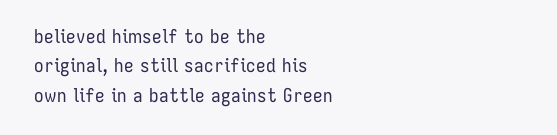believed himself to be the original, he still sacrificed his own life in a battle against Green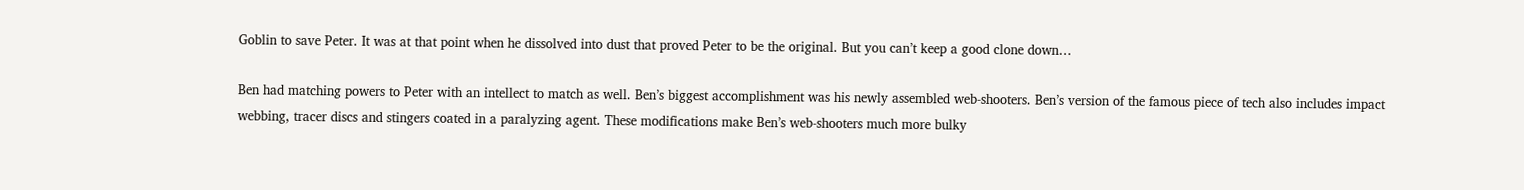Goblin to save Peter. It was at that point when he dissolved into dust that proved Peter to be the original. But you can’t keep a good clone down…

Ben had matching powers to Peter with an intellect to match as well. Ben’s biggest accomplishment was his newly assembled web-shooters. Ben’s version of the famous piece of tech also includes impact webbing, tracer discs and stingers coated in a paralyzing agent. These modifications make Ben’s web-shooters much more bulky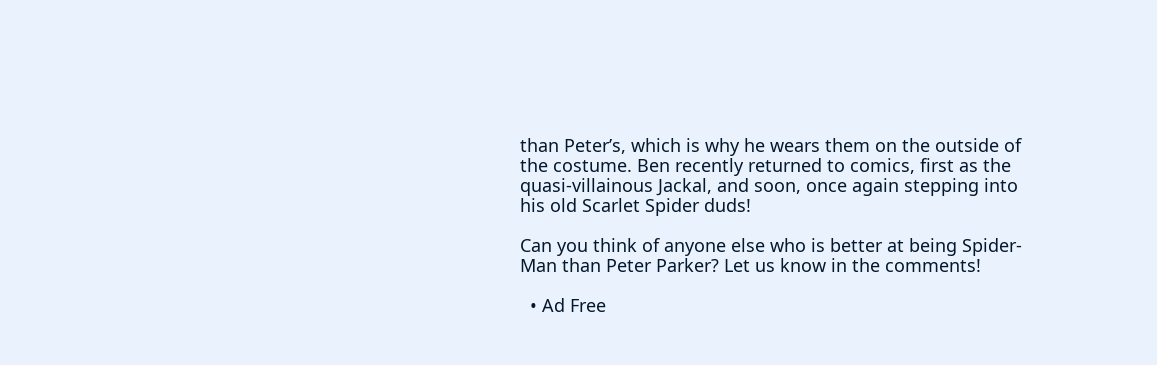than Peter’s, which is why he wears them on the outside of the costume. Ben recently returned to comics, first as the quasi-villainous Jackal, and soon, once again stepping into his old Scarlet Spider duds!

Can you think of anyone else who is better at being Spider-Man than Peter Parker? Let us know in the comments!

  • Ad Free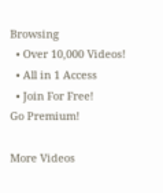Browsing
  • Over 10,000 Videos!
  • All in 1 Access
  • Join For Free!
Go Premium!

More Videos